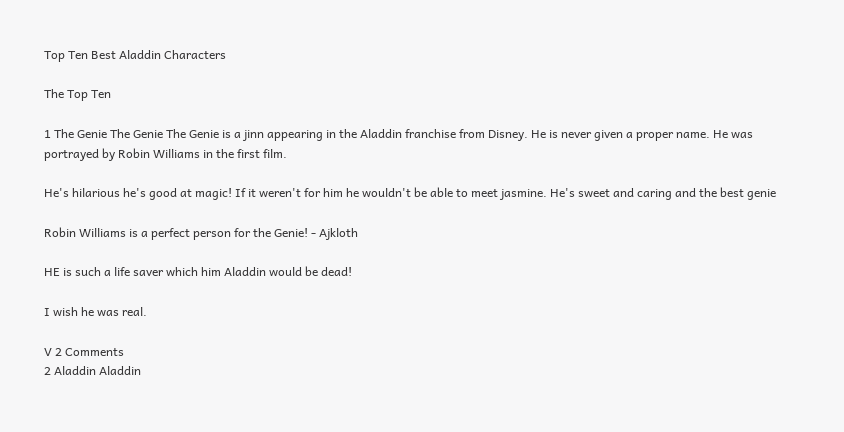Top Ten Best Aladdin Characters

The Top Ten

1 The Genie The Genie The Genie is a jinn appearing in the Aladdin franchise from Disney. He is never given a proper name. He was portrayed by Robin Williams in the first film.

He's hilarious he's good at magic! If it weren't for him he wouldn't be able to meet jasmine. He's sweet and caring and the best genie

Robin Williams is a perfect person for the Genie! - Ajkloth

HE is such a life saver which him Aladdin would be dead!

I wish he was real.

V 2 Comments
2 Aladdin Aladdin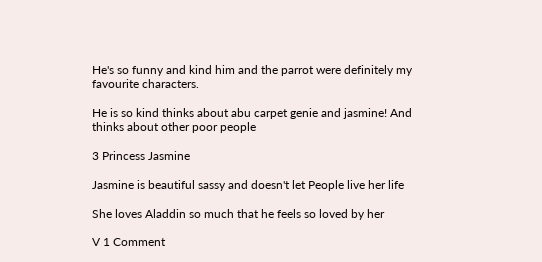He's so funny and kind him and the parrot were definitely my favourite characters.

He is so kind thinks about abu carpet genie and jasmine! And thinks about other poor people

3 Princess Jasmine

Jasmine is beautiful sassy and doesn't let People live her life

She loves Aladdin so much that he feels so loved by her

V 1 Comment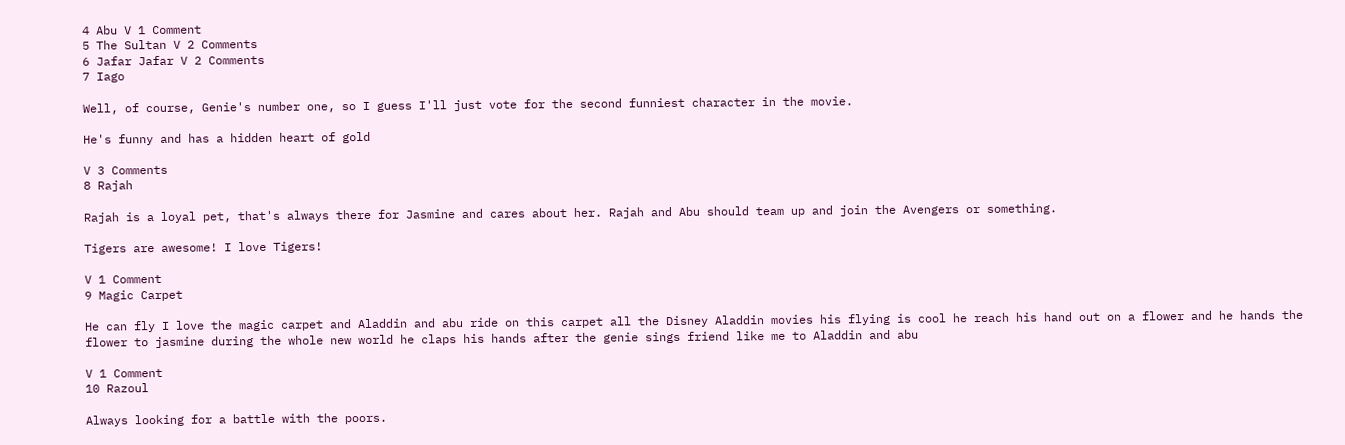4 Abu V 1 Comment
5 The Sultan V 2 Comments
6 Jafar Jafar V 2 Comments
7 Iago

Well, of course, Genie's number one, so I guess I'll just vote for the second funniest character in the movie.

He's funny and has a hidden heart of gold

V 3 Comments
8 Rajah

Rajah is a loyal pet, that's always there for Jasmine and cares about her. Rajah and Abu should team up and join the Avengers or something.

Tigers are awesome! I love Tigers!

V 1 Comment
9 Magic Carpet

He can fly I love the magic carpet and Aladdin and abu ride on this carpet all the Disney Aladdin movies his flying is cool he reach his hand out on a flower and he hands the flower to jasmine during the whole new world he claps his hands after the genie sings friend like me to Aladdin and abu

V 1 Comment
10 Razoul

Always looking for a battle with the poors.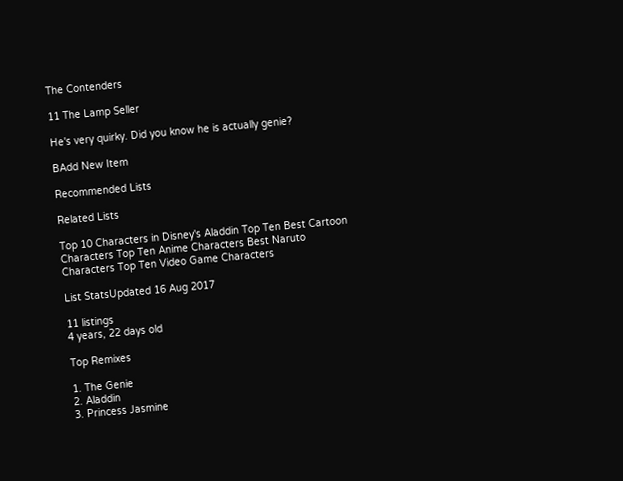The Contenders

11 The Lamp Seller

He's very quirky. Did you know he is actually genie?

BAdd New Item

Recommended Lists

Related Lists

Top 10 Characters in Disney's Aladdin Top Ten Best Cartoon Characters Top Ten Anime Characters Best Naruto Characters Top Ten Video Game Characters

List StatsUpdated 16 Aug 2017

11 listings
4 years, 22 days old

Top Remixes

1. The Genie
2. Aladdin
3. Princess Jasmine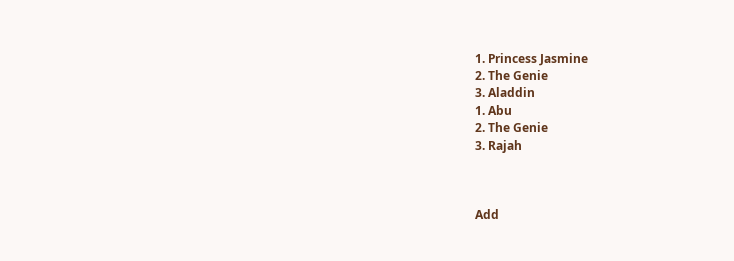1. Princess Jasmine
2. The Genie
3. Aladdin
1. Abu
2. The Genie
3. Rajah



Add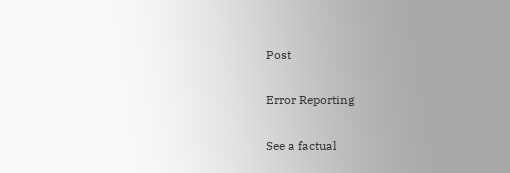Post

Error Reporting

See a factual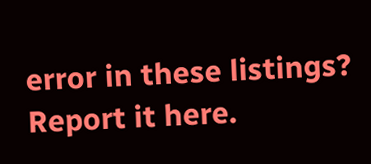error in these listings? Report it here.